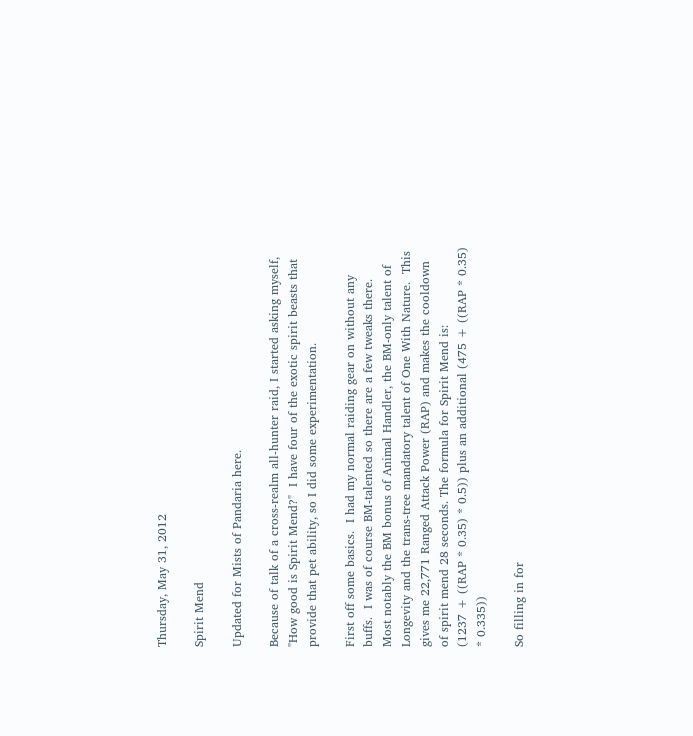Thursday, May 31, 2012

Spirit Mend

Updated for Mists of Pandaria here.

Because of talk of a cross-realm all-hunter raid, I started asking myself, "How good is Spirit Mend?"  I have four of the exotic spirit beasts that provide that pet ability, so I did some experimentation.

First off some basics.  I had my normal raiding gear on without any buffs.  I was of course BM-talented so there are a few tweaks there.  Most notably the BM bonus of Animal Handler, the BM-only talent of Longevity and the trans-tree mandatory talent of One With Nature.  This gives me 22,771 Ranged Attack Power (RAP) and makes the cooldown of spirit mend 28 seconds. The formula for Spirit Mend is:
(1237 + ((RAP * 0.35) * 0.5)) plus an additional (475 + ((RAP * 0.35) * 0.335))

So filling in for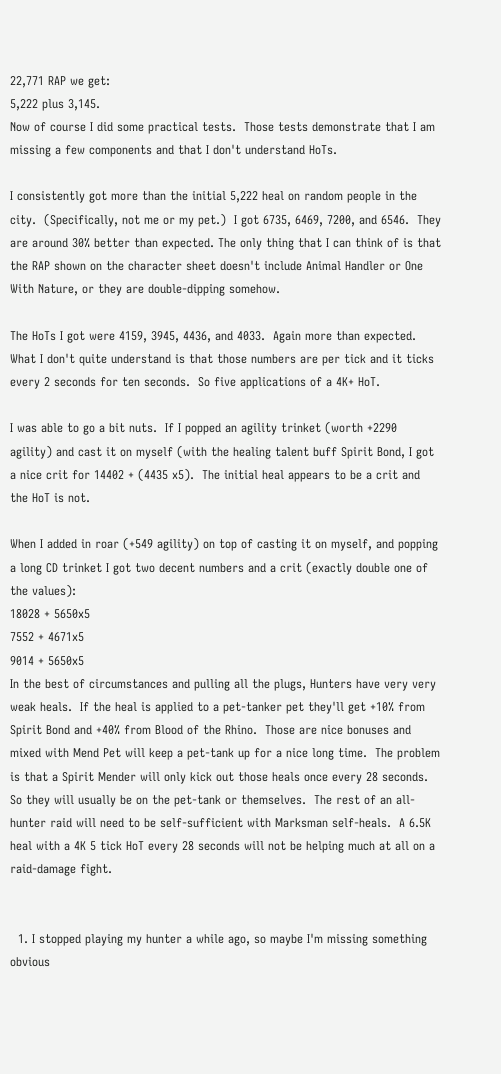22,771 RAP we get:
5,222 plus 3,145.
Now of course I did some practical tests.  Those tests demonstrate that I am missing a few components and that I don't understand HoTs.

I consistently got more than the initial 5,222 heal on random people in the city.  (Specifically, not me or my pet.)  I got 6735, 6469, 7200, and 6546.  They are around 30% better than expected. The only thing that I can think of is that the RAP shown on the character sheet doesn't include Animal Handler or One With Nature, or they are double-dipping somehow.

The HoTs I got were 4159, 3945, 4436, and 4033.  Again more than expected.  What I don't quite understand is that those numbers are per tick and it ticks every 2 seconds for ten seconds.  So five applications of a 4K+ HoT.

I was able to go a bit nuts.  If I popped an agility trinket (worth +2290 agility) and cast it on myself (with the healing talent buff Spirit Bond, I got a nice crit for 14402 + (4435 x5).  The initial heal appears to be a crit and the HoT is not.

When I added in roar (+549 agility) on top of casting it on myself, and popping a long CD trinket I got two decent numbers and a crit (exactly double one of the values):
18028 + 5650x5
7552 + 4671x5
9014 + 5650x5
In the best of circumstances and pulling all the plugs, Hunters have very very weak heals.  If the heal is applied to a pet-tanker pet they'll get +10% from Spirit Bond and +40% from Blood of the Rhino.  Those are nice bonuses and mixed with Mend Pet will keep a pet-tank up for a nice long time.  The problem is that a Spirit Mender will only kick out those heals once every 28 seconds.  So they will usually be on the pet-tank or themselves.  The rest of an all-hunter raid will need to be self-sufficient with Marksman self-heals.  A 6.5K heal with a 4K 5 tick HoT every 28 seconds will not be helping much at all on a raid-damage fight.


  1. I stopped playing my hunter a while ago, so maybe I'm missing something obvious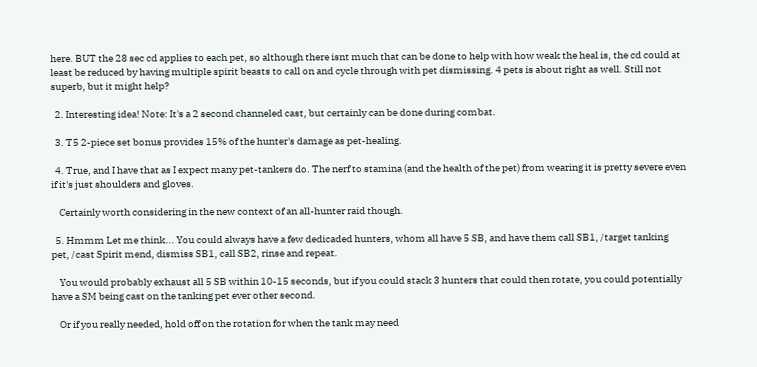here. BUT the 28 sec cd applies to each pet, so although there isnt much that can be done to help with how weak the heal is, the cd could at least be reduced by having multiple spirit beasts to call on and cycle through with pet dismissing. 4 pets is about right as well. Still not superb, but it might help?

  2. Interesting idea! Note: It's a 2 second channeled cast, but certainly can be done during combat.

  3. T5 2-piece set bonus provides 15% of the hunter's damage as pet-healing.

  4. True, and I have that as I expect many pet-tankers do. The nerf to stamina (and the health of the pet) from wearing it is pretty severe even if it's just shoulders and gloves.

    Certainly worth considering in the new context of an all-hunter raid though.

  5. Hmmm Let me think... You could always have a few dedicaded hunters, whom all have 5 SB, and have them call SB1, /target tanking pet, /cast Spirit mend, dismiss SB1, call SB2, rinse and repeat.

    You would probably exhaust all 5 SB within 10-15 seconds, but if you could stack 3 hunters that could then rotate, you could potentially have a SM being cast on the tanking pet ever other second.

    Or if you really needed, hold off on the rotation for when the tank may need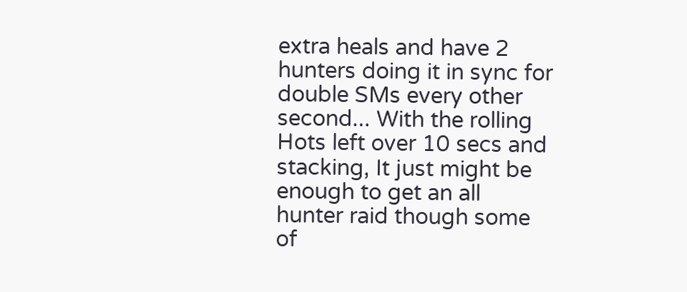extra heals and have 2 hunters doing it in sync for double SMs every other second... With the rolling Hots left over 10 secs and stacking, It just might be enough to get an all hunter raid though some of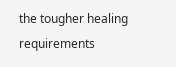the tougher healing requirements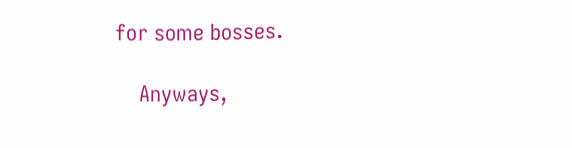for some bosses.

    Anyways,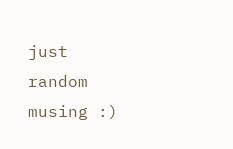just random musing :)